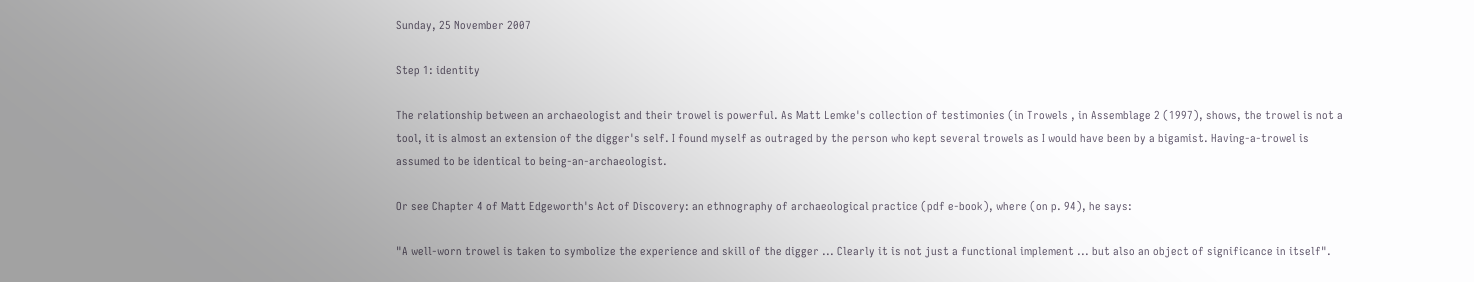Sunday, 25 November 2007

Step 1: identity

The relationship between an archaeologist and their trowel is powerful. As Matt Lemke's collection of testimonies (in Trowels , in Assemblage 2 (1997), shows, the trowel is not a tool, it is almost an extension of the digger's self. I found myself as outraged by the person who kept several trowels as I would have been by a bigamist. Having-a-trowel is assumed to be identical to being-an-archaeologist.

Or see Chapter 4 of Matt Edgeworth's Act of Discovery: an ethnography of archaeological practice (pdf e-book), where (on p. 94), he says:

"A well-worn trowel is taken to symbolize the experience and skill of the digger ... Clearly it is not just a functional implement ... but also an object of significance in itself".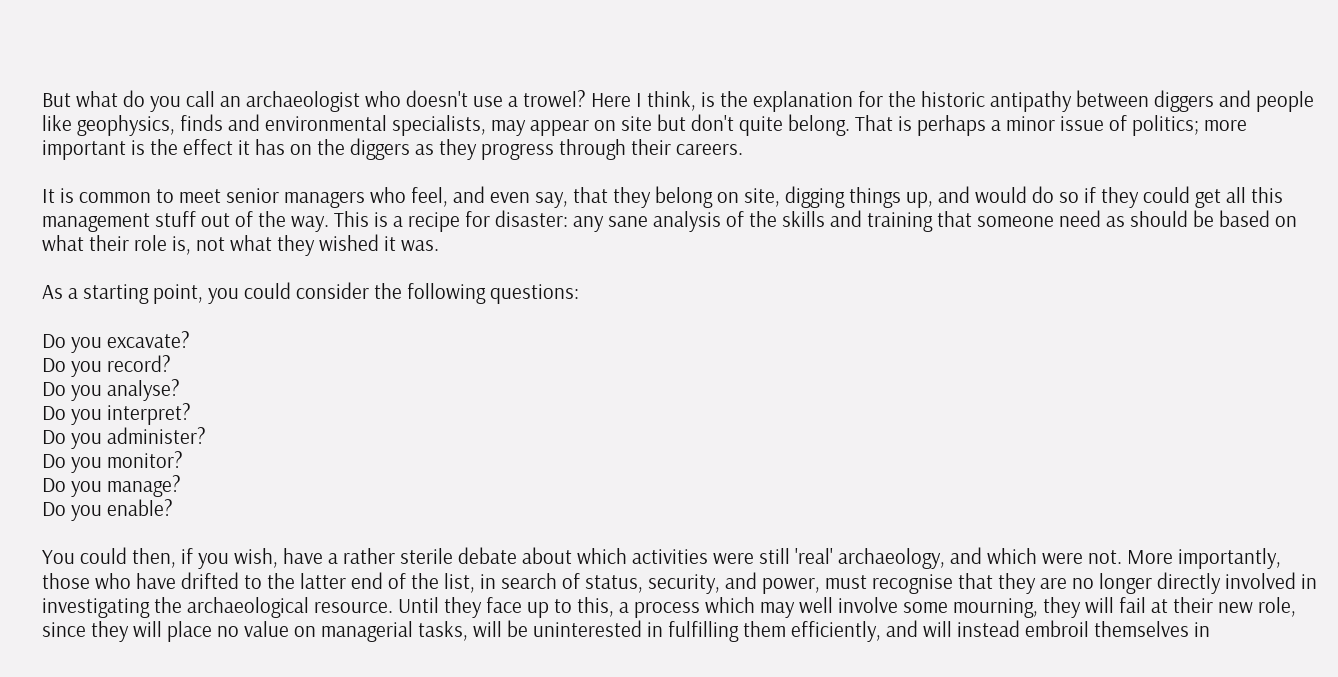But what do you call an archaeologist who doesn't use a trowel? Here I think, is the explanation for the historic antipathy between diggers and people like geophysics, finds and environmental specialists, may appear on site but don't quite belong. That is perhaps a minor issue of politics; more important is the effect it has on the diggers as they progress through their careers.

It is common to meet senior managers who feel, and even say, that they belong on site, digging things up, and would do so if they could get all this management stuff out of the way. This is a recipe for disaster: any sane analysis of the skills and training that someone need as should be based on what their role is, not what they wished it was.

As a starting point, you could consider the following questions:

Do you excavate?
Do you record?
Do you analyse?
Do you interpret?
Do you administer?
Do you monitor?
Do you manage?
Do you enable?

You could then, if you wish, have a rather sterile debate about which activities were still 'real' archaeology, and which were not. More importantly, those who have drifted to the latter end of the list, in search of status, security, and power, must recognise that they are no longer directly involved in investigating the archaeological resource. Until they face up to this, a process which may well involve some mourning, they will fail at their new role, since they will place no value on managerial tasks, will be uninterested in fulfilling them efficiently, and will instead embroil themselves in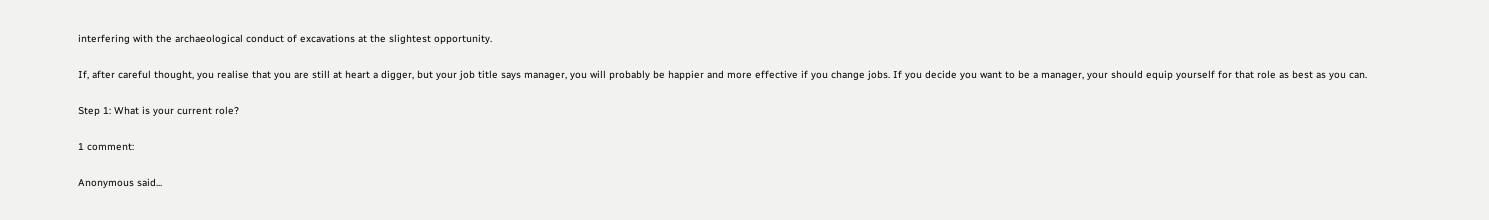interfering with the archaeological conduct of excavations at the slightest opportunity.

If, after careful thought, you realise that you are still at heart a digger, but your job title says manager, you will probably be happier and more effective if you change jobs. If you decide you want to be a manager, your should equip yourself for that role as best as you can.

Step 1: What is your current role?

1 comment:

Anonymous said...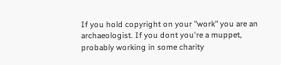If you hold copyright on your "work" you are an archaeologist. If you dont you're a muppet, probably working in some charity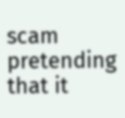scam pretending that it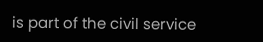is part of the civil service